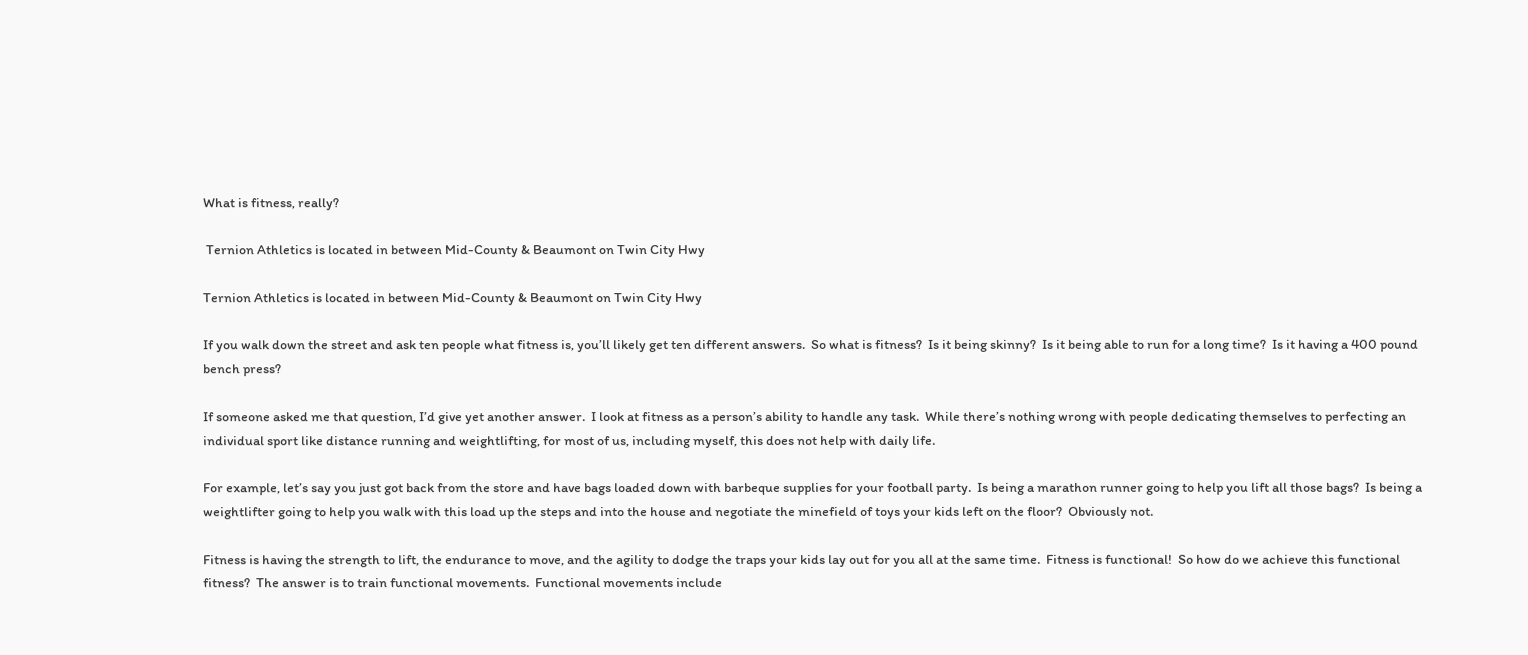What is fitness, really?

 Ternion Athletics is located in between Mid-County & Beaumont on Twin City Hwy

Ternion Athletics is located in between Mid-County & Beaumont on Twin City Hwy

If you walk down the street and ask ten people what fitness is, you’ll likely get ten different answers.  So what is fitness?  Is it being skinny?  Is it being able to run for a long time?  Is it having a 400 pound bench press?

If someone asked me that question, I’d give yet another answer.  I look at fitness as a person’s ability to handle any task.  While there’s nothing wrong with people dedicating themselves to perfecting an individual sport like distance running and weightlifting, for most of us, including myself, this does not help with daily life.

For example, let’s say you just got back from the store and have bags loaded down with barbeque supplies for your football party.  Is being a marathon runner going to help you lift all those bags?  Is being a weightlifter going to help you walk with this load up the steps and into the house and negotiate the minefield of toys your kids left on the floor?  Obviously not.

Fitness is having the strength to lift, the endurance to move, and the agility to dodge the traps your kids lay out for you all at the same time.  Fitness is functional!  So how do we achieve this functional fitness?  The answer is to train functional movements.  Functional movements include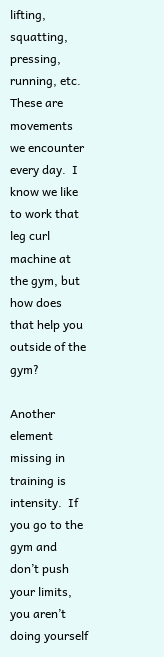lifting, squatting, pressing, running, etc.  These are movements we encounter every day.  I know we like to work that leg curl machine at the gym, but how does that help you outside of the gym?

Another element missing in training is intensity.  If you go to the gym and don’t push your limits, you aren’t doing yourself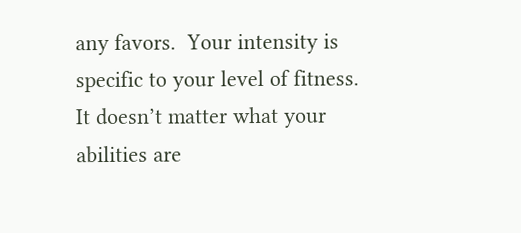any favors.  Your intensity is specific to your level of fitness.  It doesn’t matter what your abilities are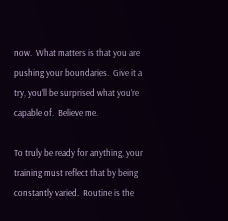now.  What matters is that you are pushing your boundaries.  Give it a try, you’ll be surprised what you’re capable of.  Believe me.

To truly be ready for anything, your training must reflect that by being constantly varied.  Routine is the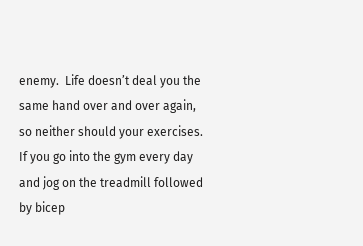enemy.  Life doesn’t deal you the same hand over and over again, so neither should your exercises.  If you go into the gym every day and jog on the treadmill followed by bicep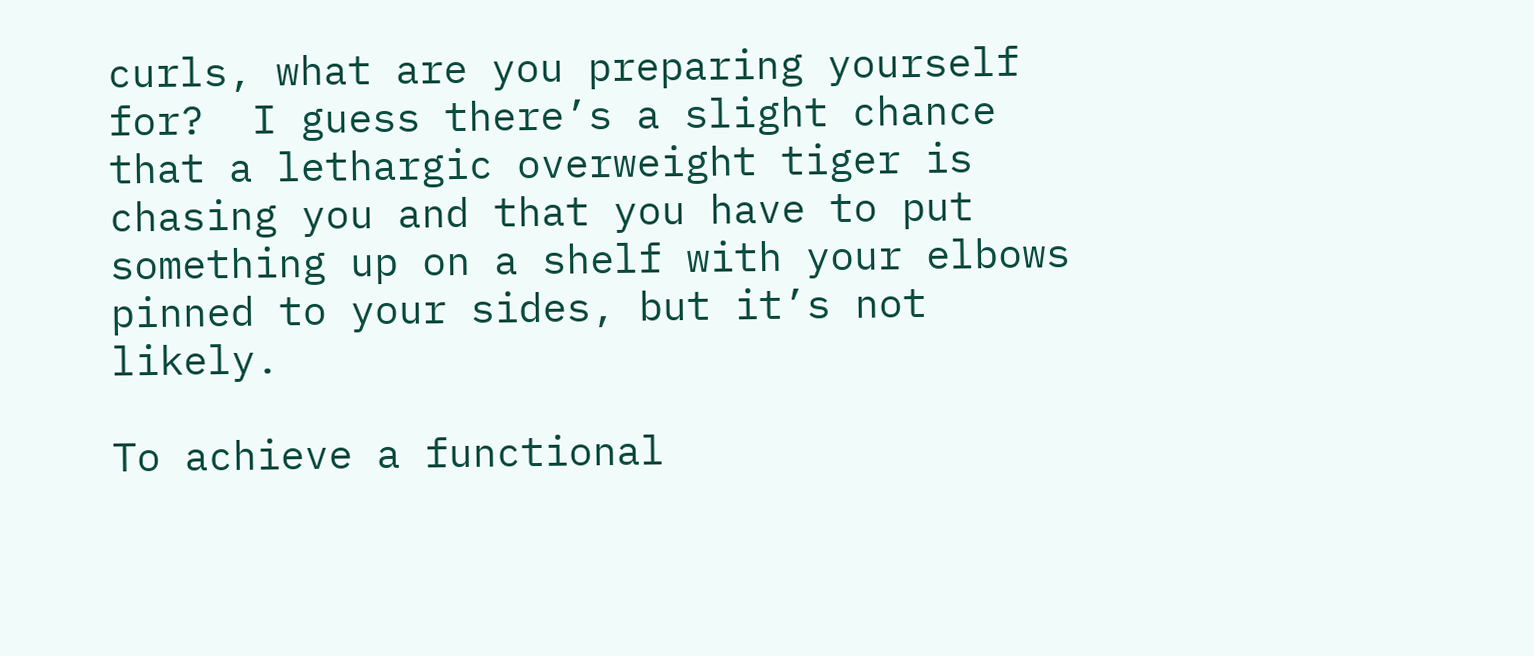curls, what are you preparing yourself for?  I guess there’s a slight chance that a lethargic overweight tiger is chasing you and that you have to put something up on a shelf with your elbows pinned to your sides, but it’s not likely.

To achieve a functional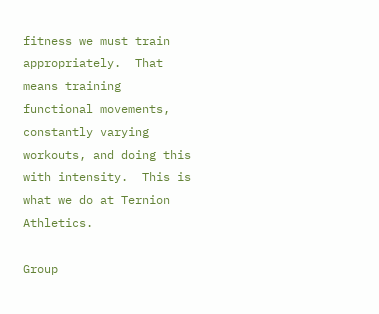fitness we must train appropriately.  That means training functional movements, constantly varying workouts, and doing this with intensity.  This is what we do at Ternion Athletics.

Group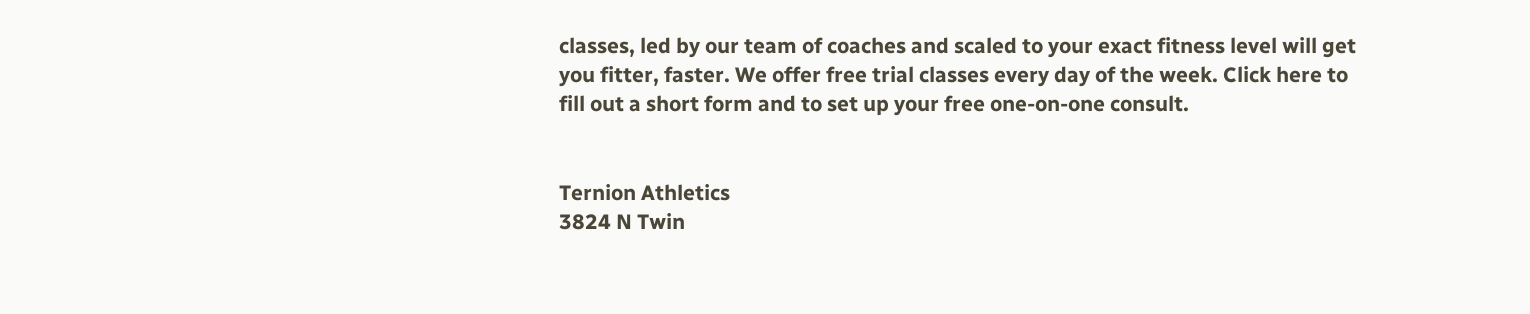classes, led by our team of coaches and scaled to your exact fitness level will get you fitter, faster. We offer free trial classes every day of the week. Click here to fill out a short form and to set up your free one-on-one consult.


Ternion Athletics
3824 N Twin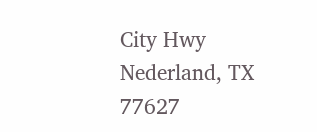City Hwy
Nederland, TX 77627